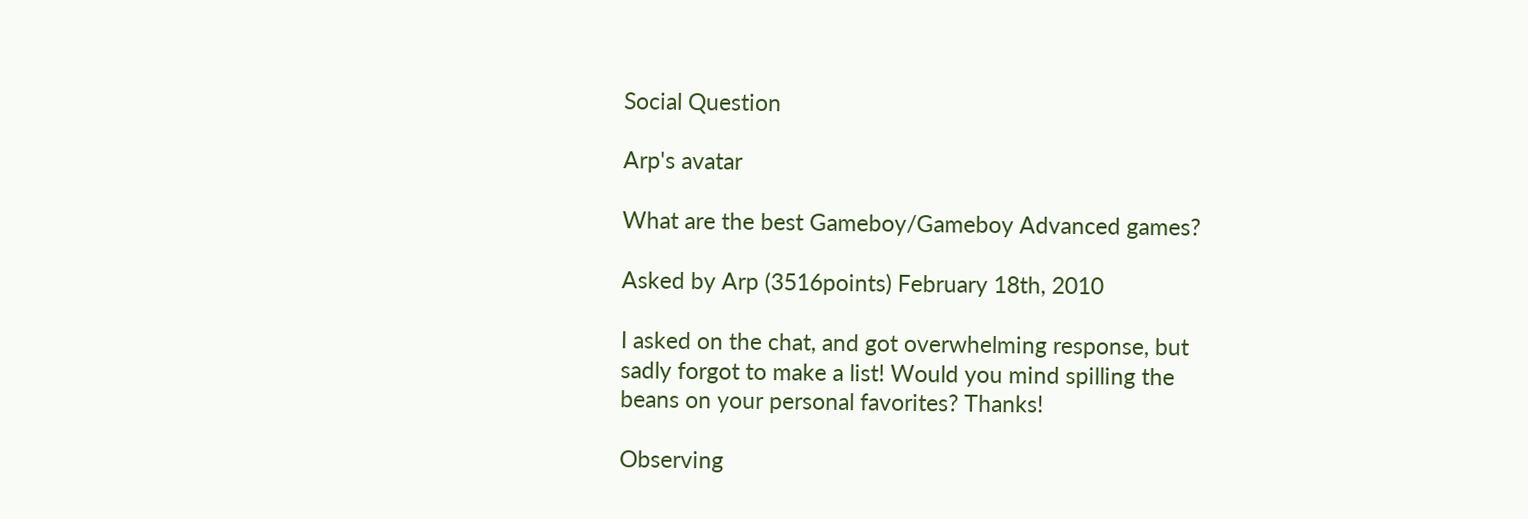Social Question

Arp's avatar

What are the best Gameboy/Gameboy Advanced games?

Asked by Arp (3516points) February 18th, 2010

I asked on the chat, and got overwhelming response, but sadly forgot to make a list! Would you mind spilling the beans on your personal favorites? Thanks!

Observing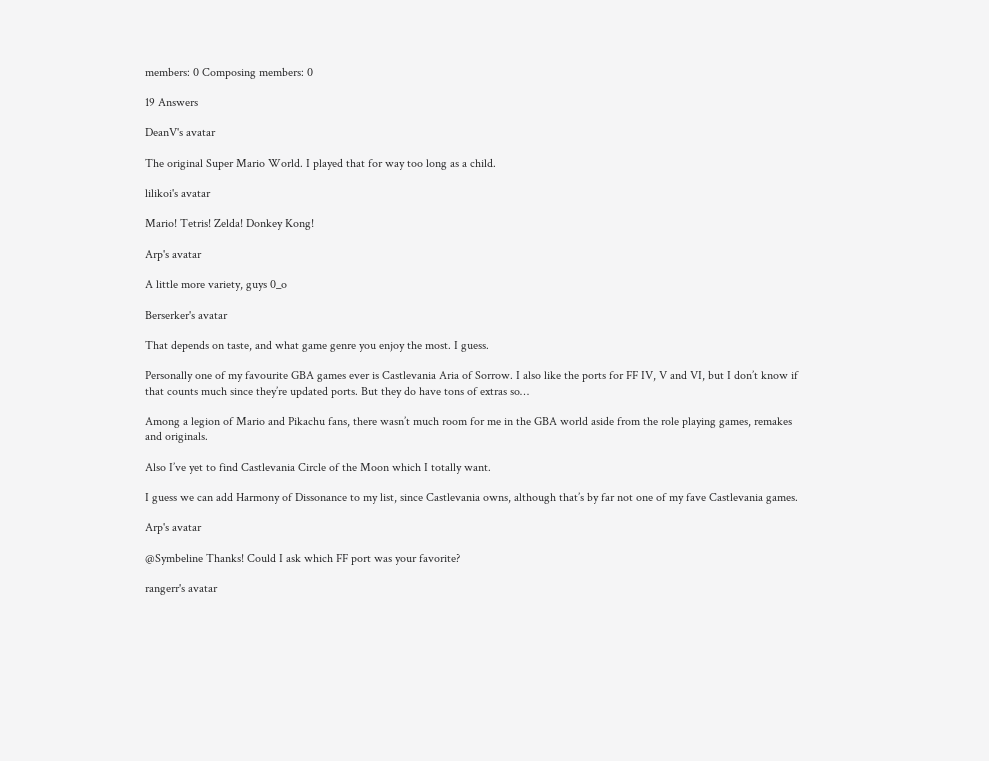members: 0 Composing members: 0

19 Answers

DeanV's avatar

The original Super Mario World. I played that for way too long as a child.

lilikoi's avatar

Mario! Tetris! Zelda! Donkey Kong!

Arp's avatar

A little more variety, guys 0_o

Berserker's avatar

That depends on taste, and what game genre you enjoy the most. I guess.

Personally one of my favourite GBA games ever is Castlevania Aria of Sorrow. I also like the ports for FF IV, V and VI, but I don’t know if that counts much since they’re updated ports. But they do have tons of extras so…

Among a legion of Mario and Pikachu fans, there wasn’t much room for me in the GBA world aside from the role playing games, remakes and originals.

Also I’ve yet to find Castlevania Circle of the Moon which I totally want.

I guess we can add Harmony of Dissonance to my list, since Castlevania owns, although that’s by far not one of my fave Castlevania games.

Arp's avatar

@Symbeline Thanks! Could I ask which FF port was your favorite?

rangerr's avatar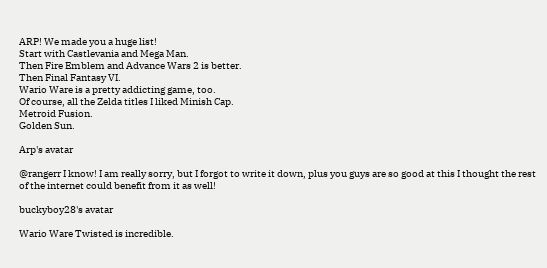ARP! We made you a huge list!
Start with Castlevania and Mega Man.
Then Fire Emblem and Advance Wars 2 is better.
Then Final Fantasy VI.
Wario Ware is a pretty addicting game, too.
Of course, all the Zelda titles I liked Minish Cap.
Metroid Fusion.
Golden Sun.

Arp's avatar

@rangerr I know! I am really sorry, but I forgot to write it down, plus you guys are so good at this I thought the rest of the internet could benefit from it as well!

buckyboy28's avatar

Wario Ware Twisted is incredible.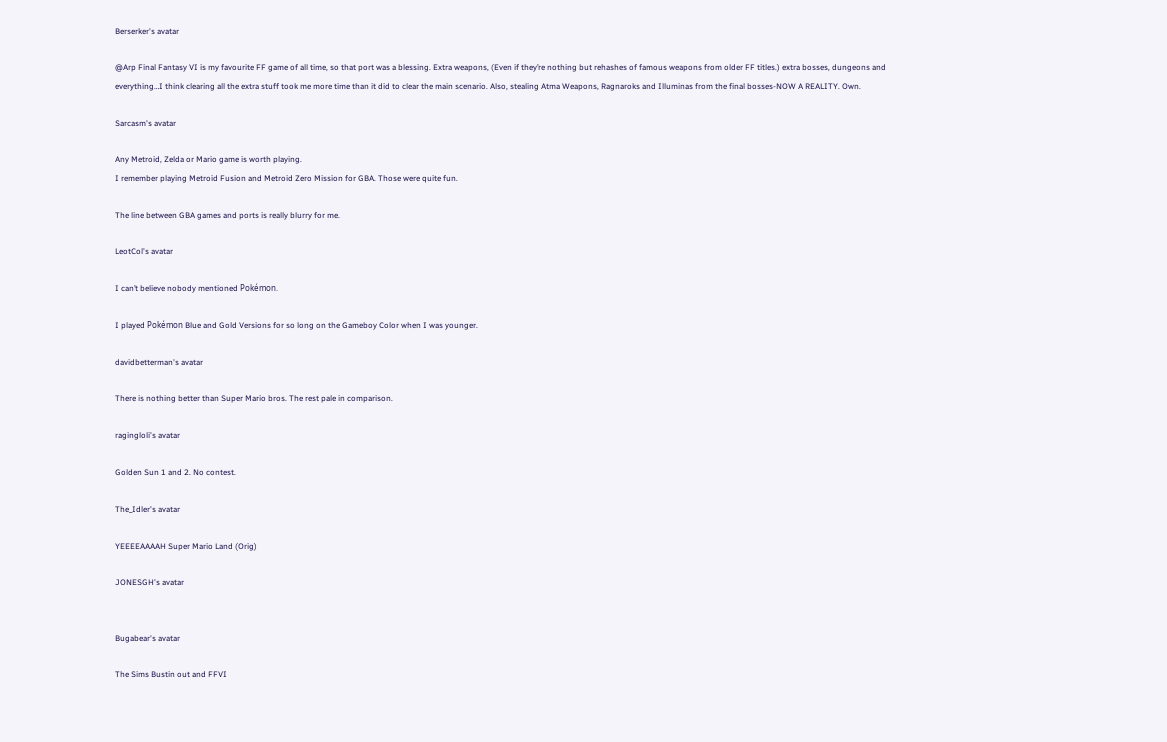Berserker's avatar

@Arp Final Fantasy VI is my favourite FF game of all time, so that port was a blessing. Extra weapons, (Even if they’re nothing but rehashes of famous weapons from older FF titles.) extra bosses, dungeons and everything…I think clearing all the extra stuff took me more time than it did to clear the main scenario. Also, stealing Atma Weapons, Ragnaroks and Illuminas from the final bosses-NOW A REALITY. Own.

Sarcasm's avatar

Any Metroid, Zelda or Mario game is worth playing.
I remember playing Metroid Fusion and Metroid Zero Mission for GBA. Those were quite fun.

The line between GBA games and ports is really blurry for me.

LeotCol's avatar

I can’t believe nobody mentioned Pokémon.

I played Pokémon Blue and Gold Versions for so long on the Gameboy Color when I was younger.

davidbetterman's avatar

There is nothing better than Super Mario bros. The rest pale in comparison.

ragingloli's avatar

Golden Sun 1 and 2. No contest.

The_Idler's avatar

YEEEEAAAAH Super Mario Land (Orig)

JONESGH's avatar


Bugabear's avatar

The Sims Bustin out and FFVI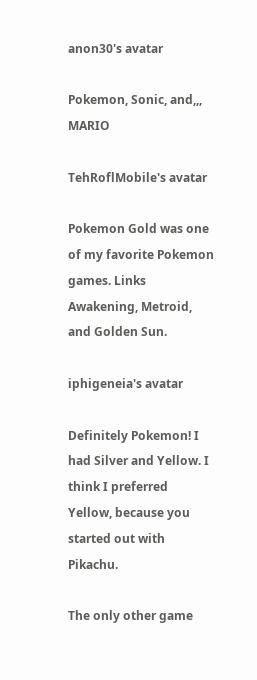anon30's avatar

Pokemon, Sonic, and,,, MARIO

TehRoflMobile's avatar

Pokemon Gold was one of my favorite Pokemon games. Links Awakening, Metroid, and Golden Sun.

iphigeneia's avatar

Definitely Pokemon! I had Silver and Yellow. I think I preferred Yellow, because you started out with Pikachu.

The only other game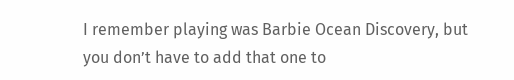I remember playing was Barbie Ocean Discovery, but you don’t have to add that one to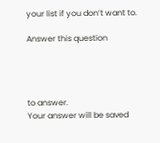your list if you don’t want to.

Answer this question




to answer.
Your answer will be saved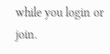while you login or join.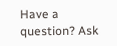Have a question? Ask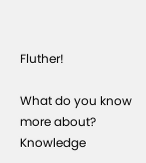Fluther!

What do you know more about?
Knowledge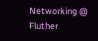Networking @ Fluther